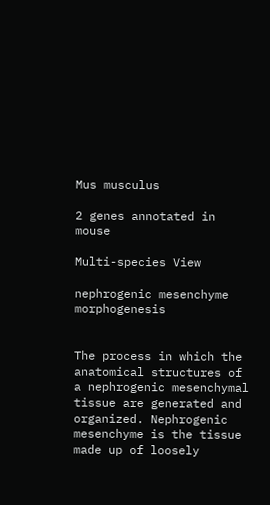Mus musculus

2 genes annotated in mouse

Multi-species View

nephrogenic mesenchyme morphogenesis


The process in which the anatomical structures of a nephrogenic mesenchymal tissue are generated and organized. Nephrogenic mesenchyme is the tissue made up of loosely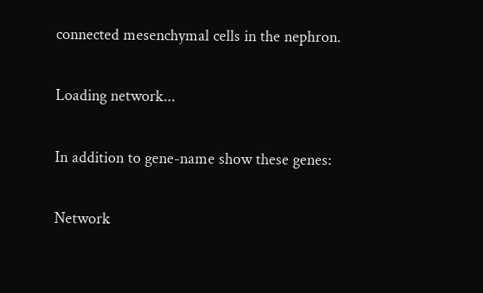connected mesenchymal cells in the nephron.

Loading network...

In addition to gene-name show these genes:

Network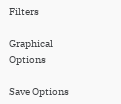Filters

Graphical Options

Save Options